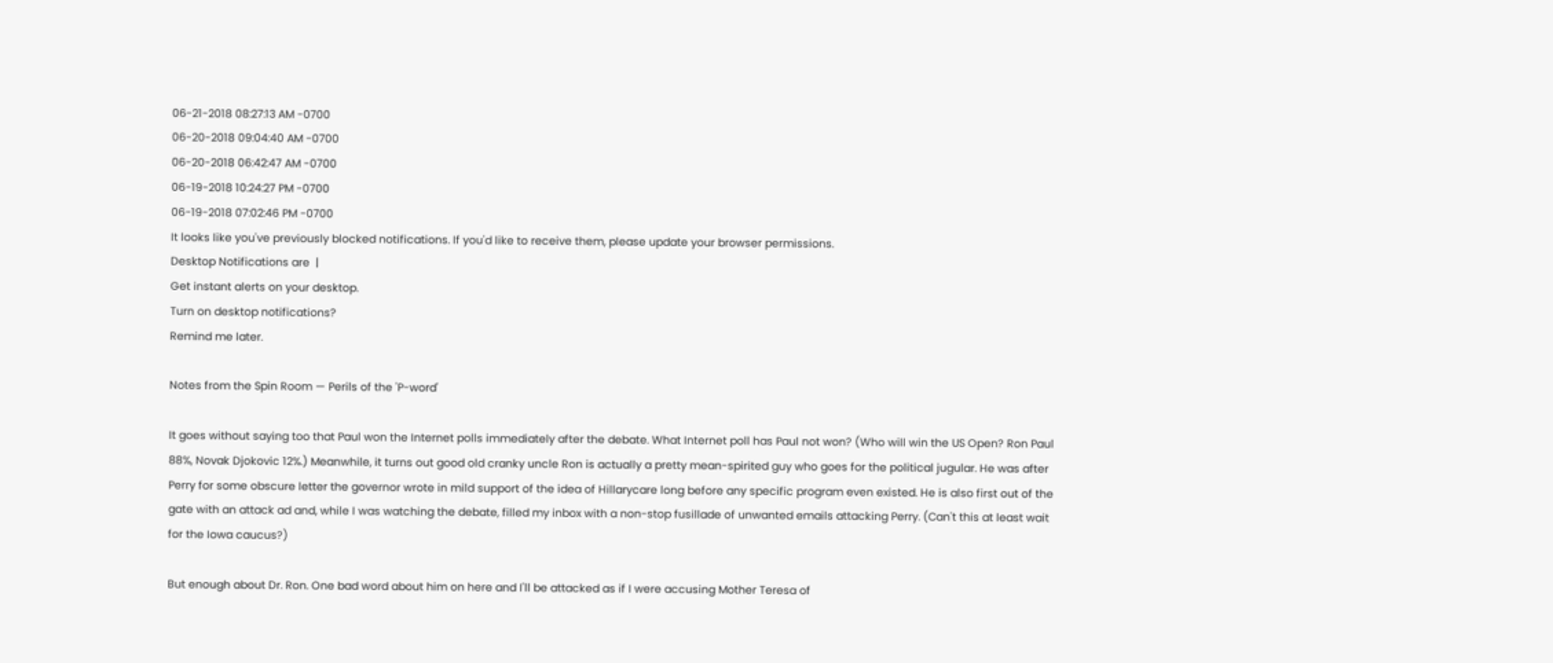06-21-2018 08:27:13 AM -0700
06-20-2018 09:04:40 AM -0700
06-20-2018 06:42:47 AM -0700
06-19-2018 10:24:27 PM -0700
06-19-2018 07:02:46 PM -0700
It looks like you've previously blocked notifications. If you'd like to receive them, please update your browser permissions.
Desktop Notifications are  |
Get instant alerts on your desktop.
Turn on desktop notifications?
Remind me later.

Notes from the Spin Room — Perils of the 'P-word'

It goes without saying too that Paul won the Internet polls immediately after the debate. What Internet poll has Paul not won? (Who will win the US Open? Ron Paul 88%, Novak Djokovic 12%.) Meanwhile, it turns out good old cranky uncle Ron is actually a pretty mean-spirited guy who goes for the political jugular. He was after Perry for some obscure letter the governor wrote in mild support of the idea of Hillarycare long before any specific program even existed. He is also first out of the gate with an attack ad and, while I was watching the debate, filled my inbox with a non-stop fusillade of unwanted emails attacking Perry. (Can't this at least wait for the Iowa caucus?)

But enough about Dr. Ron. One bad word about him on here and I'll be attacked as if I were accusing Mother Teresa of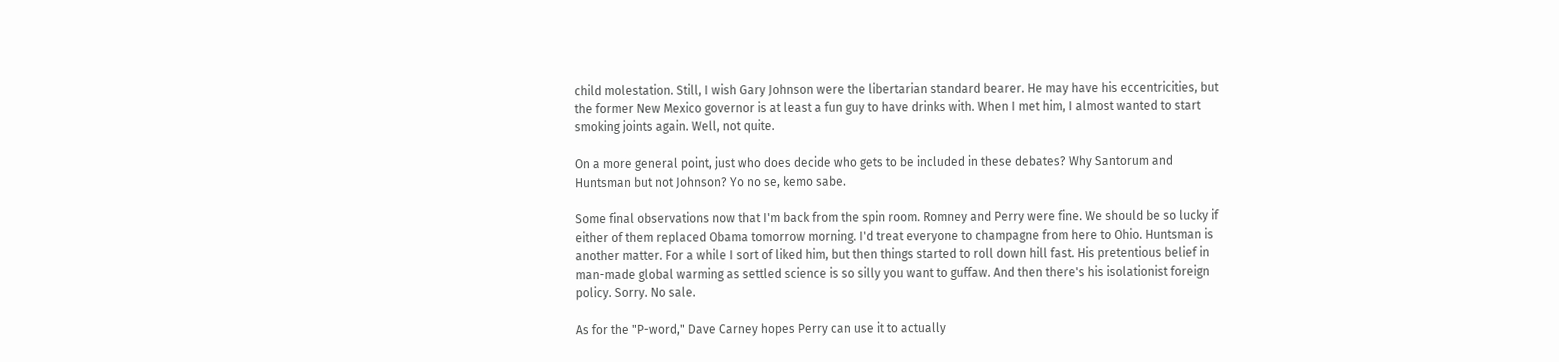child molestation. Still, I wish Gary Johnson were the libertarian standard bearer. He may have his eccentricities, but the former New Mexico governor is at least a fun guy to have drinks with. When I met him, I almost wanted to start smoking joints again. Well, not quite.

On a more general point, just who does decide who gets to be included in these debates? Why Santorum and Huntsman but not Johnson? Yo no se, kemo sabe.

Some final observations now that I'm back from the spin room. Romney and Perry were fine. We should be so lucky if either of them replaced Obama tomorrow morning. I'd treat everyone to champagne from here to Ohio. Huntsman is another matter. For a while I sort of liked him, but then things started to roll down hill fast. His pretentious belief in man-made global warming as settled science is so silly you want to guffaw. And then there's his isolationist foreign policy. Sorry. No sale.

As for the "P-word," Dave Carney hopes Perry can use it to actually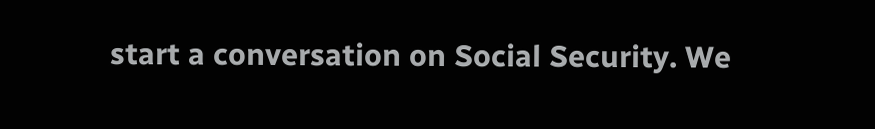start a conversation on Social Security. We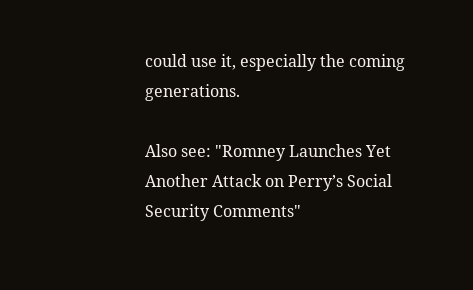could use it, especially the coming generations.

Also see: "Romney Launches Yet Another Attack on Perry’s Social Security Comments"